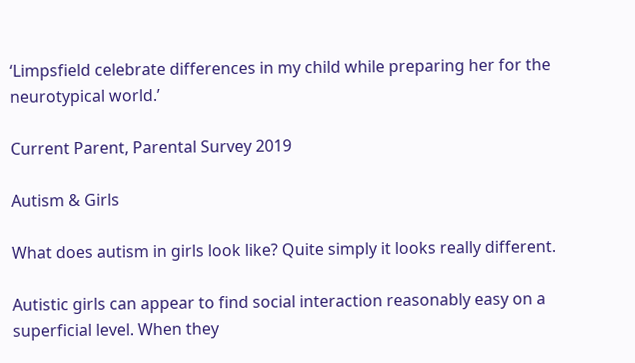‘Limpsfield celebrate differences in my child while preparing her for the neurotypical world.’

Current Parent, Parental Survey 2019

Autism & Girls

What does autism in girls look like? Quite simply it looks really different.

Autistic girls can appear to find social interaction reasonably easy on a superficial level. When they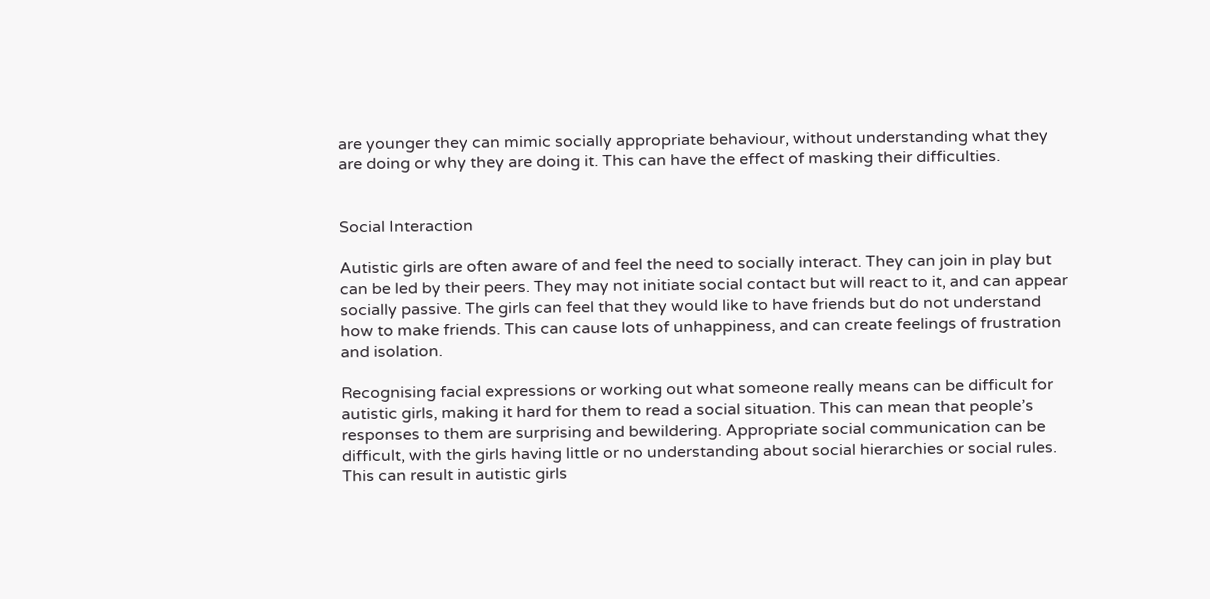are younger they can mimic socially appropriate behaviour, without understanding what they are doing or why they are doing it. This can have the effect of masking their difficulties.


Social Interaction

Autistic girls are often aware of and feel the need to socially interact. They can join in play but can be led by their peers. They may not initiate social contact but will react to it, and can appear socially passive. The girls can feel that they would like to have friends but do not understand how to make friends. This can cause lots of unhappiness, and can create feelings of frustration and isolation.

Recognising facial expressions or working out what someone really means can be difficult for autistic girls, making it hard for them to read a social situation. This can mean that people’s responses to them are surprising and bewildering. Appropriate social communication can be difficult, with the girls having little or no understanding about social hierarchies or social rules. This can result in autistic girls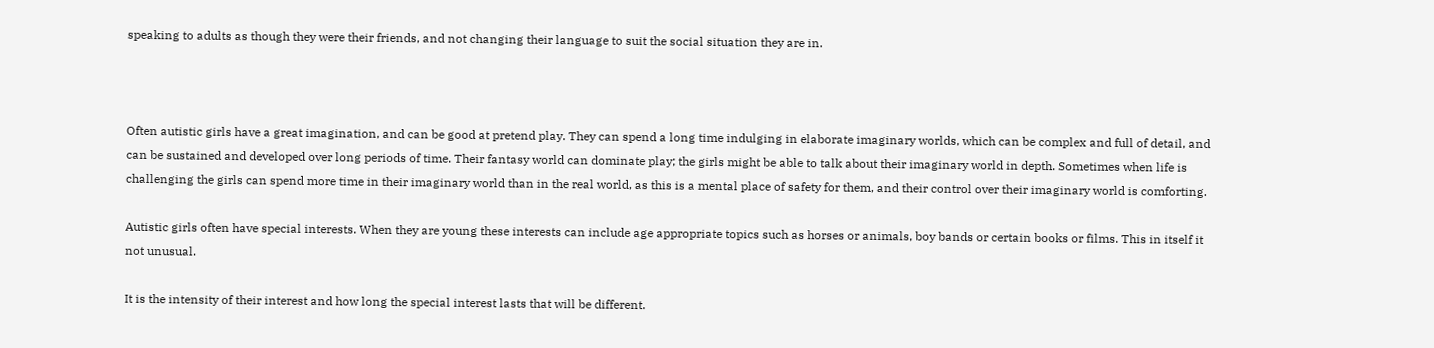speaking to adults as though they were their friends, and not changing their language to suit the social situation they are in.



Often autistic girls have a great imagination, and can be good at pretend play. They can spend a long time indulging in elaborate imaginary worlds, which can be complex and full of detail, and can be sustained and developed over long periods of time. Their fantasy world can dominate play; the girls might be able to talk about their imaginary world in depth. Sometimes when life is challenging the girls can spend more time in their imaginary world than in the real world, as this is a mental place of safety for them, and their control over their imaginary world is comforting.

Autistic girls often have special interests. When they are young these interests can include age appropriate topics such as horses or animals, boy bands or certain books or films. This in itself it not unusual.

It is the intensity of their interest and how long the special interest lasts that will be different.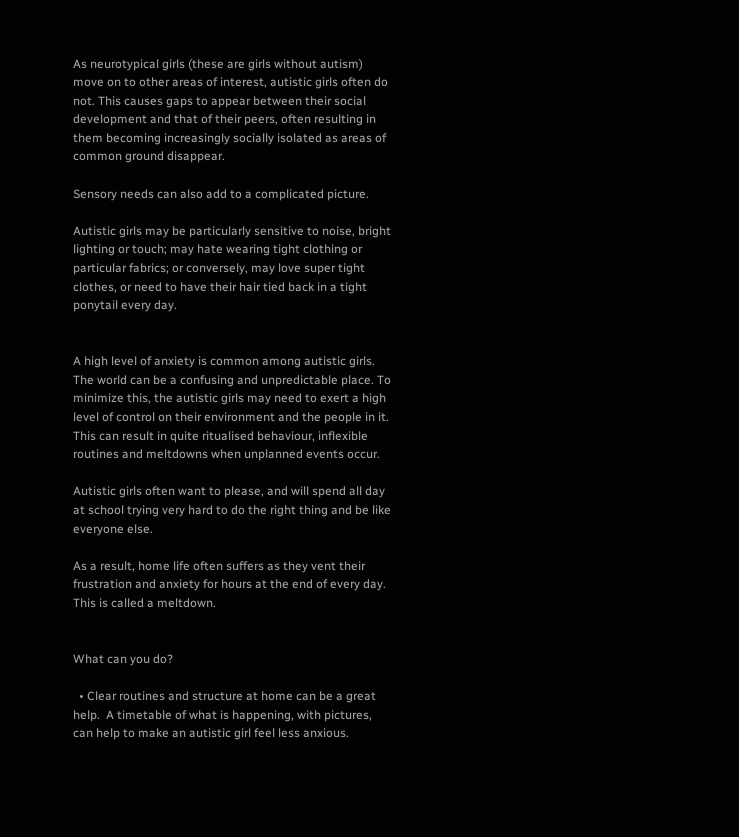As neurotypical girls (these are girls without autism) move on to other areas of interest, autistic girls often do not. This causes gaps to appear between their social development and that of their peers, often resulting in them becoming increasingly socially isolated as areas of common ground disappear.

Sensory needs can also add to a complicated picture.

Autistic girls may be particularly sensitive to noise, bright lighting or touch; may hate wearing tight clothing or particular fabrics; or conversely, may love super tight clothes, or need to have their hair tied back in a tight ponytail every day.


A high level of anxiety is common among autistic girls. The world can be a confusing and unpredictable place. To minimize this, the autistic girls may need to exert a high level of control on their environment and the people in it. This can result in quite ritualised behaviour, inflexible routines and meltdowns when unplanned events occur.

Autistic girls often want to please, and will spend all day at school trying very hard to do the right thing and be like everyone else.

As a result, home life often suffers as they vent their frustration and anxiety for hours at the end of every day. This is called a meltdown.


What can you do?

  • Clear routines and structure at home can be a great help.  A timetable of what is happening, with pictures, can help to make an autistic girl feel less anxious.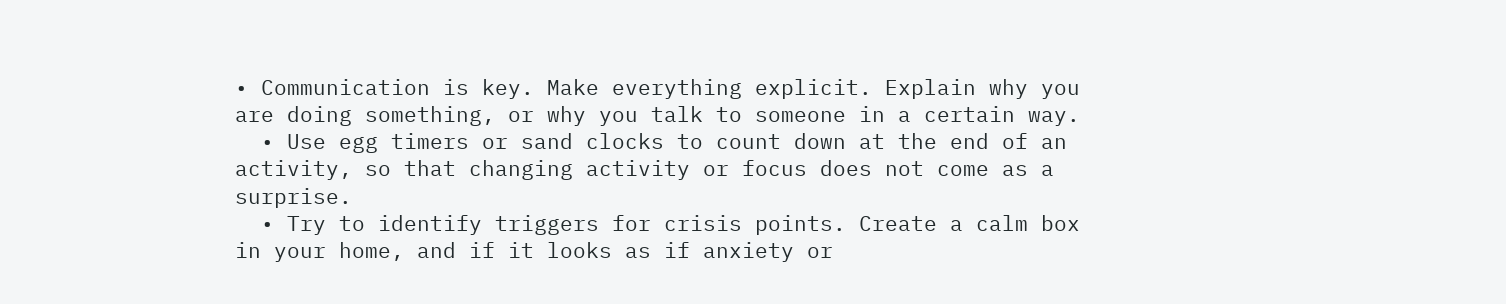• Communication is key. Make everything explicit. Explain why you are doing something, or why you talk to someone in a certain way.
  • Use egg timers or sand clocks to count down at the end of an activity, so that changing activity or focus does not come as a surprise.
  • Try to identify triggers for crisis points. Create a calm box in your home, and if it looks as if anxiety or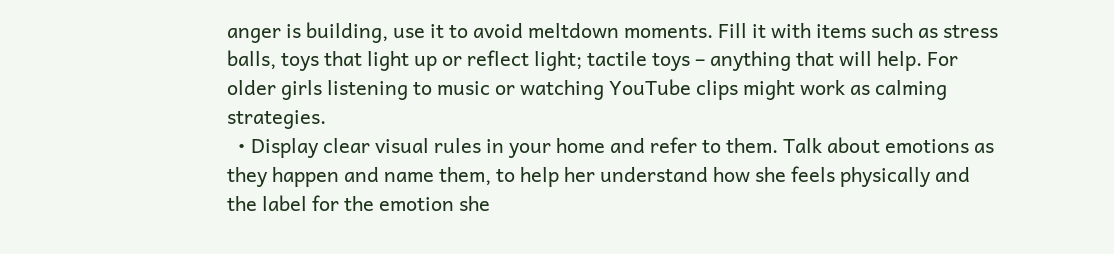anger is building, use it to avoid meltdown moments. Fill it with items such as stress balls, toys that light up or reflect light; tactile toys – anything that will help. For older girls listening to music or watching YouTube clips might work as calming strategies.
  • Display clear visual rules in your home and refer to them. Talk about emotions as they happen and name them, to help her understand how she feels physically and the label for the emotion she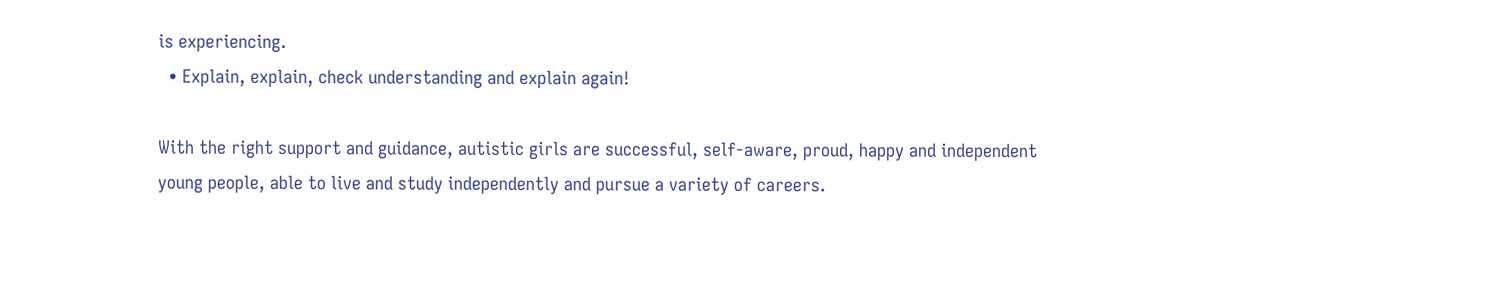is experiencing.
  • Explain, explain, check understanding and explain again!

With the right support and guidance, autistic girls are successful, self-aware, proud, happy and independent young people, able to live and study independently and pursue a variety of careers.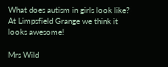What does autism in girls look like? At Limpsfield Grange we think it looks awesome!

Mrs Wild